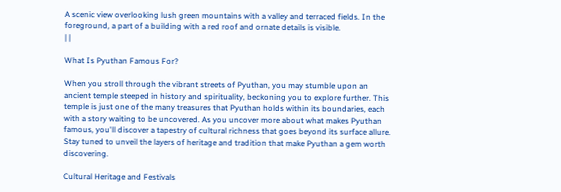A scenic view overlooking lush green mountains with a valley and terraced fields. In the foreground, a part of a building with a red roof and ornate details is visible.
| |

What Is Pyuthan Famous For?

When you stroll through the vibrant streets of Pyuthan, you may stumble upon an ancient temple steeped in history and spirituality, beckoning you to explore further. This temple is just one of the many treasures that Pyuthan holds within its boundaries, each with a story waiting to be uncovered. As you uncover more about what makes Pyuthan famous, you'll discover a tapestry of cultural richness that goes beyond its surface allure. Stay tuned to unveil the layers of heritage and tradition that make Pyuthan a gem worth discovering.

Cultural Heritage and Festivals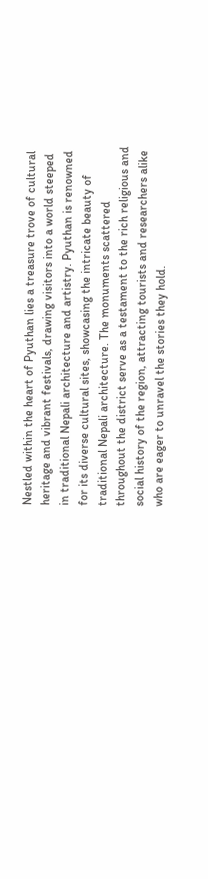Nestled within the heart of Pyuthan lies a treasure trove of cultural heritage and vibrant festivals, drawing visitors into a world steeped in traditional Nepali architecture and artistry. Pyuthan is renowned for its diverse cultural sites, showcasing the intricate beauty of traditional Nepali architecture. The monuments scattered throughout the district serve as a testament to the rich religious and social history of the region, attracting tourists and researchers alike who are eager to unravel the stories they hold.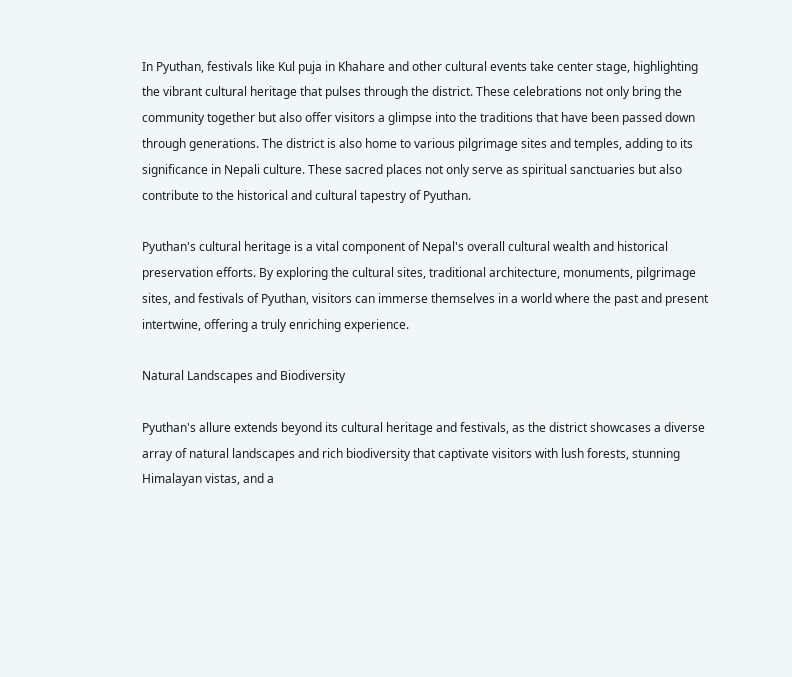In Pyuthan, festivals like Kul puja in Khahare and other cultural events take center stage, highlighting the vibrant cultural heritage that pulses through the district. These celebrations not only bring the community together but also offer visitors a glimpse into the traditions that have been passed down through generations. The district is also home to various pilgrimage sites and temples, adding to its significance in Nepali culture. These sacred places not only serve as spiritual sanctuaries but also contribute to the historical and cultural tapestry of Pyuthan.

Pyuthan's cultural heritage is a vital component of Nepal's overall cultural wealth and historical preservation efforts. By exploring the cultural sites, traditional architecture, monuments, pilgrimage sites, and festivals of Pyuthan, visitors can immerse themselves in a world where the past and present intertwine, offering a truly enriching experience.

Natural Landscapes and Biodiversity

Pyuthan's allure extends beyond its cultural heritage and festivals, as the district showcases a diverse array of natural landscapes and rich biodiversity that captivate visitors with lush forests, stunning Himalayan vistas, and a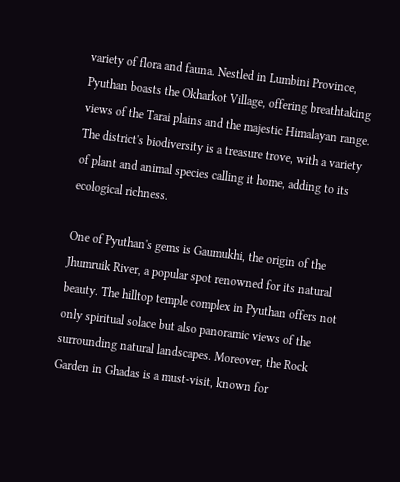variety of flora and fauna. Nestled in Lumbini Province, Pyuthan boasts the Okharkot Village, offering breathtaking views of the Tarai plains and the majestic Himalayan range. The district's biodiversity is a treasure trove, with a variety of plant and animal species calling it home, adding to its ecological richness.

One of Pyuthan's gems is Gaumukhi, the origin of the Jhumruik River, a popular spot renowned for its natural beauty. The hilltop temple complex in Pyuthan offers not only spiritual solace but also panoramic views of the surrounding natural landscapes. Moreover, the Rock Garden in Ghadas is a must-visit, known for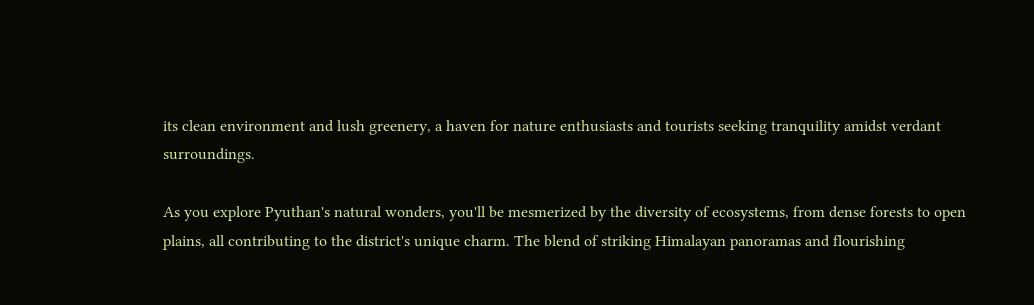its clean environment and lush greenery, a haven for nature enthusiasts and tourists seeking tranquility amidst verdant surroundings.

As you explore Pyuthan's natural wonders, you'll be mesmerized by the diversity of ecosystems, from dense forests to open plains, all contributing to the district's unique charm. The blend of striking Himalayan panoramas and flourishing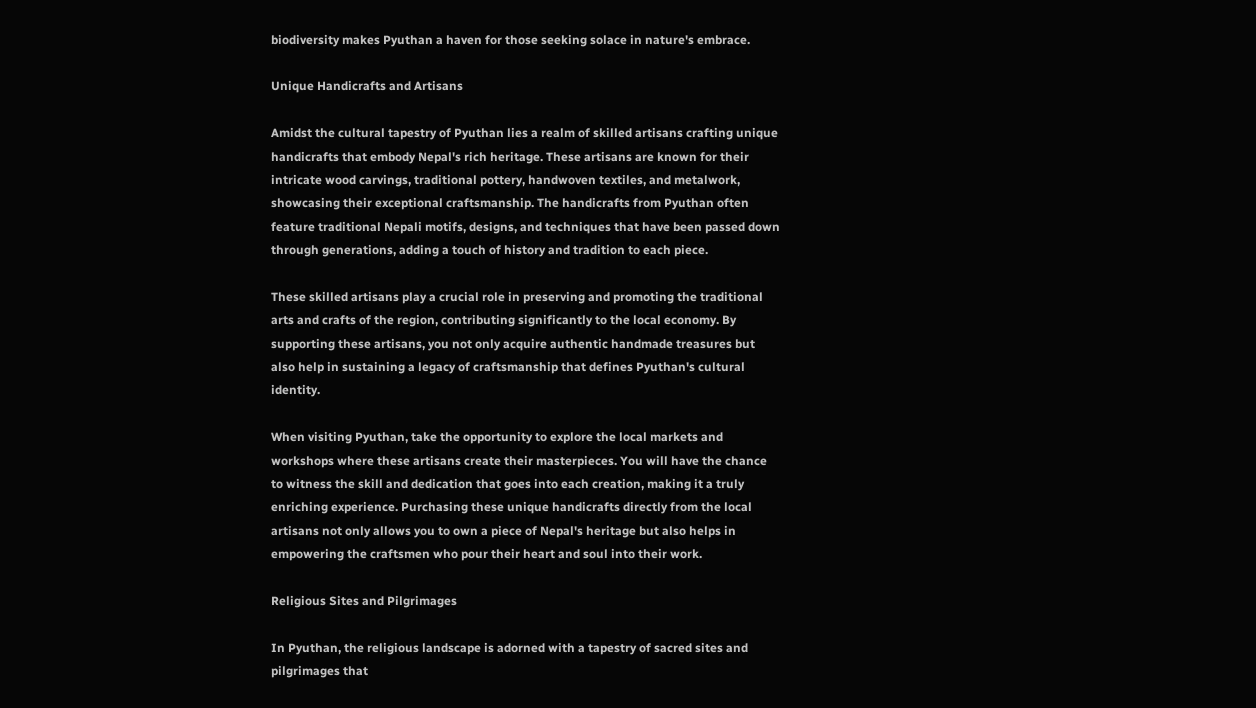biodiversity makes Pyuthan a haven for those seeking solace in nature's embrace.

Unique Handicrafts and Artisans

Amidst the cultural tapestry of Pyuthan lies a realm of skilled artisans crafting unique handicrafts that embody Nepal's rich heritage. These artisans are known for their intricate wood carvings, traditional pottery, handwoven textiles, and metalwork, showcasing their exceptional craftsmanship. The handicrafts from Pyuthan often feature traditional Nepali motifs, designs, and techniques that have been passed down through generations, adding a touch of history and tradition to each piece.

These skilled artisans play a crucial role in preserving and promoting the traditional arts and crafts of the region, contributing significantly to the local economy. By supporting these artisans, you not only acquire authentic handmade treasures but also help in sustaining a legacy of craftsmanship that defines Pyuthan's cultural identity.

When visiting Pyuthan, take the opportunity to explore the local markets and workshops where these artisans create their masterpieces. You will have the chance to witness the skill and dedication that goes into each creation, making it a truly enriching experience. Purchasing these unique handicrafts directly from the local artisans not only allows you to own a piece of Nepal's heritage but also helps in empowering the craftsmen who pour their heart and soul into their work.

Religious Sites and Pilgrimages

In Pyuthan, the religious landscape is adorned with a tapestry of sacred sites and pilgrimages that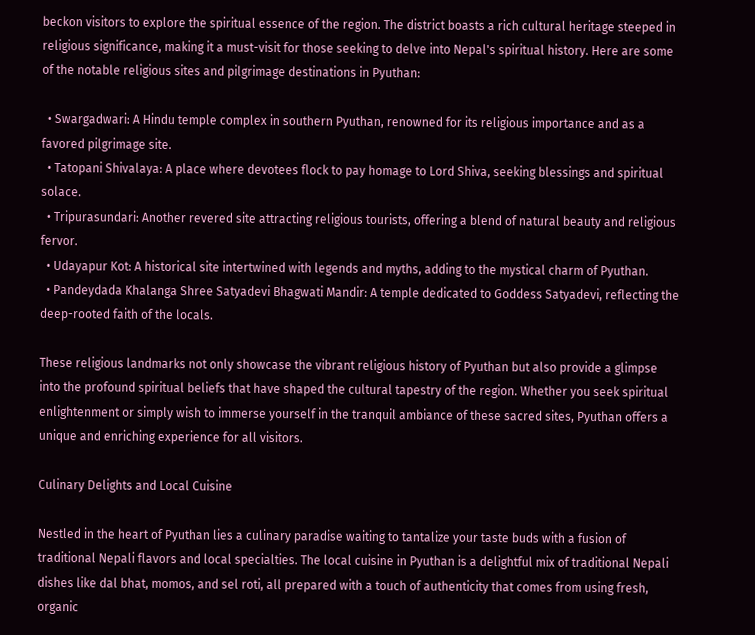beckon visitors to explore the spiritual essence of the region. The district boasts a rich cultural heritage steeped in religious significance, making it a must-visit for those seeking to delve into Nepal's spiritual history. Here are some of the notable religious sites and pilgrimage destinations in Pyuthan:

  • Swargadwari: A Hindu temple complex in southern Pyuthan, renowned for its religious importance and as a favored pilgrimage site.
  • Tatopani Shivalaya: A place where devotees flock to pay homage to Lord Shiva, seeking blessings and spiritual solace.
  • Tripurasundari: Another revered site attracting religious tourists, offering a blend of natural beauty and religious fervor.
  • Udayapur Kot: A historical site intertwined with legends and myths, adding to the mystical charm of Pyuthan.
  • Pandeydada Khalanga Shree Satyadevi Bhagwati Mandir: A temple dedicated to Goddess Satyadevi, reflecting the deep-rooted faith of the locals.

These religious landmarks not only showcase the vibrant religious history of Pyuthan but also provide a glimpse into the profound spiritual beliefs that have shaped the cultural tapestry of the region. Whether you seek spiritual enlightenment or simply wish to immerse yourself in the tranquil ambiance of these sacred sites, Pyuthan offers a unique and enriching experience for all visitors.

Culinary Delights and Local Cuisine

Nestled in the heart of Pyuthan lies a culinary paradise waiting to tantalize your taste buds with a fusion of traditional Nepali flavors and local specialties. The local cuisine in Pyuthan is a delightful mix of traditional Nepali dishes like dal bhat, momos, and sel roti, all prepared with a touch of authenticity that comes from using fresh, organic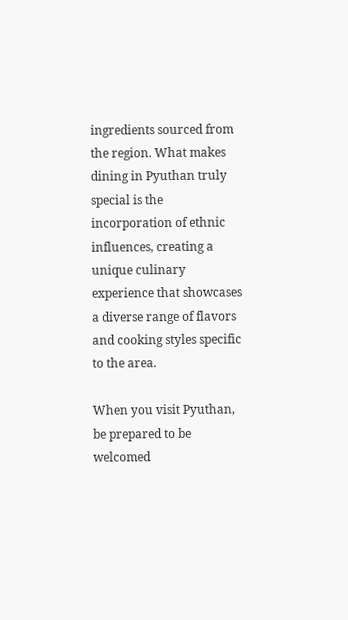ingredients sourced from the region. What makes dining in Pyuthan truly special is the incorporation of ethnic influences, creating a unique culinary experience that showcases a diverse range of flavors and cooking styles specific to the area.

When you visit Pyuthan, be prepared to be welcomed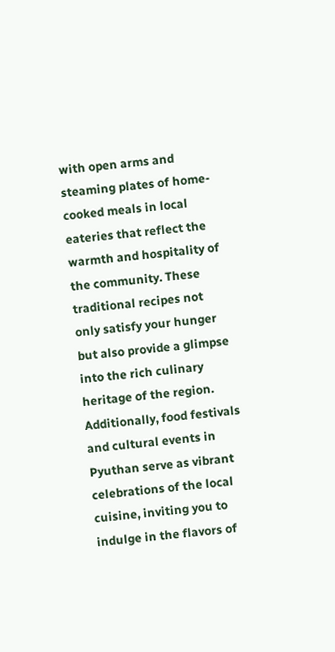with open arms and steaming plates of home-cooked meals in local eateries that reflect the warmth and hospitality of the community. These traditional recipes not only satisfy your hunger but also provide a glimpse into the rich culinary heritage of the region. Additionally, food festivals and cultural events in Pyuthan serve as vibrant celebrations of the local cuisine, inviting you to indulge in the flavors of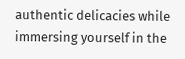authentic delicacies while immersing yourself in the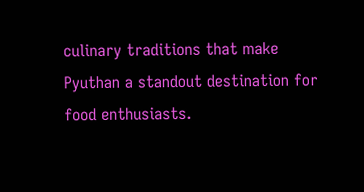culinary traditions that make Pyuthan a standout destination for food enthusiasts.